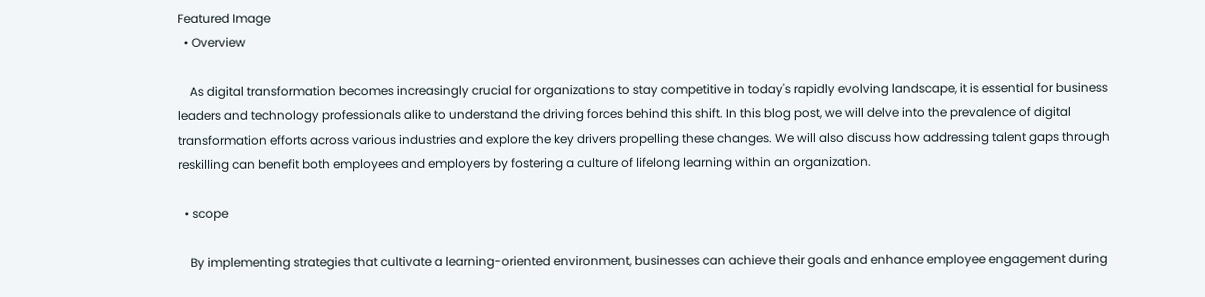Featured Image
  • Overview

    As digital transformation becomes increasingly crucial for organizations to stay competitive in today's rapidly evolving landscape, it is essential for business leaders and technology professionals alike to understand the driving forces behind this shift. In this blog post, we will delve into the prevalence of digital transformation efforts across various industries and explore the key drivers propelling these changes. We will also discuss how addressing talent gaps through reskilling can benefit both employees and employers by fostering a culture of lifelong learning within an organization.

  • scope

    By implementing strategies that cultivate a learning-oriented environment, businesses can achieve their goals and enhance employee engagement during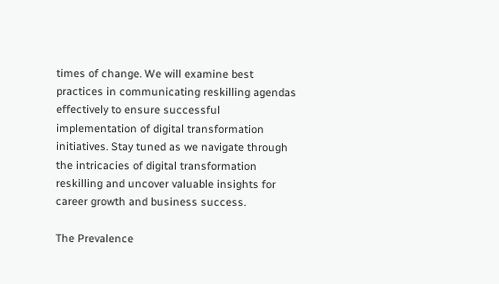times of change. We will examine best practices in communicating reskilling agendas effectively to ensure successful implementation of digital transformation initiatives. Stay tuned as we navigate through the intricacies of digital transformation reskilling and uncover valuable insights for career growth and business success.

The Prevalence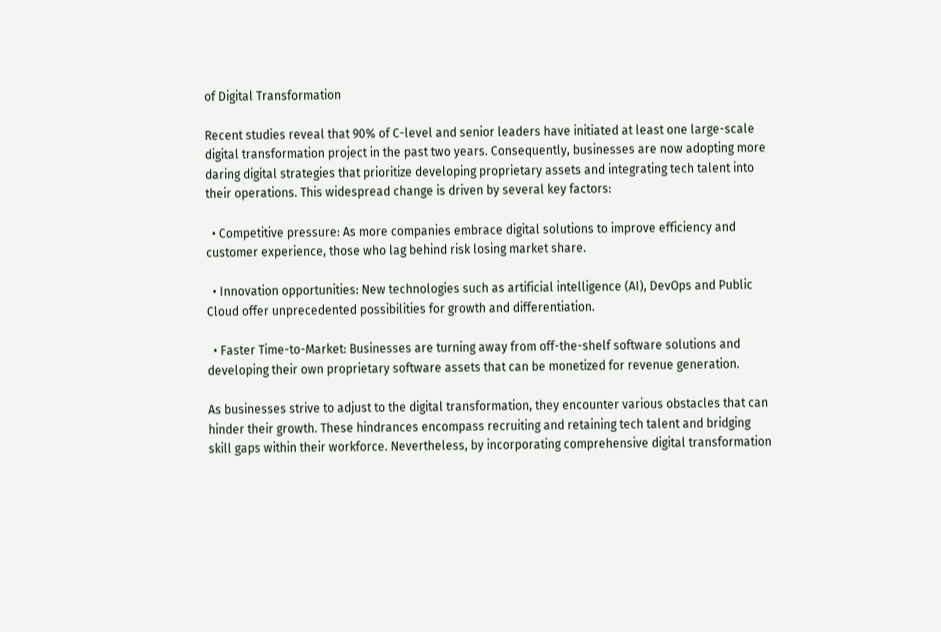of Digital Transformation

Recent studies reveal that 90% of C-level and senior leaders have initiated at least one large-scale digital transformation project in the past two years. Consequently, businesses are now adopting more daring digital strategies that prioritize developing proprietary assets and integrating tech talent into their operations. This widespread change is driven by several key factors:

  • Competitive pressure: As more companies embrace digital solutions to improve efficiency and customer experience, those who lag behind risk losing market share.

  • Innovation opportunities: New technologies such as artificial intelligence (AI), DevOps and Public Cloud offer unprecedented possibilities for growth and differentiation.

  • Faster Time-to-Market: Businesses are turning away from off-the-shelf software solutions and developing their own proprietary software assets that can be monetized for revenue generation.

As businesses strive to adjust to the digital transformation, they encounter various obstacles that can hinder their growth. These hindrances encompass recruiting and retaining tech talent and bridging skill gaps within their workforce. Nevertheless, by incorporating comprehensive digital transformation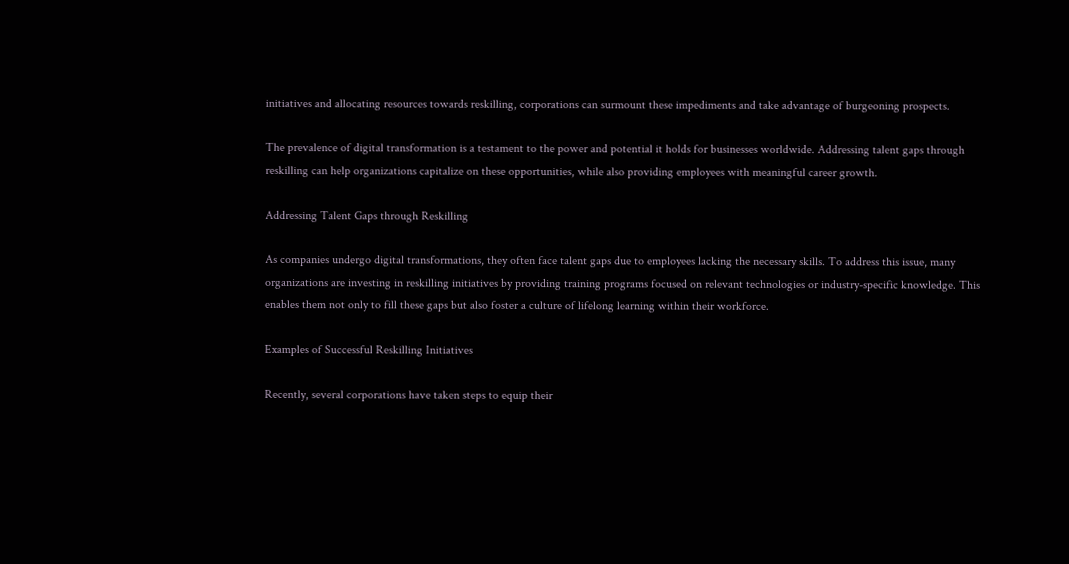initiatives and allocating resources towards reskilling, corporations can surmount these impediments and take advantage of burgeoning prospects.

The prevalence of digital transformation is a testament to the power and potential it holds for businesses worldwide. Addressing talent gaps through reskilling can help organizations capitalize on these opportunities, while also providing employees with meaningful career growth.

Addressing Talent Gaps through Reskilling

As companies undergo digital transformations, they often face talent gaps due to employees lacking the necessary skills. To address this issue, many organizations are investing in reskilling initiatives by providing training programs focused on relevant technologies or industry-specific knowledge. This enables them not only to fill these gaps but also foster a culture of lifelong learning within their workforce.

Examples of Successful Reskilling Initiatives

Recently, several corporations have taken steps to equip their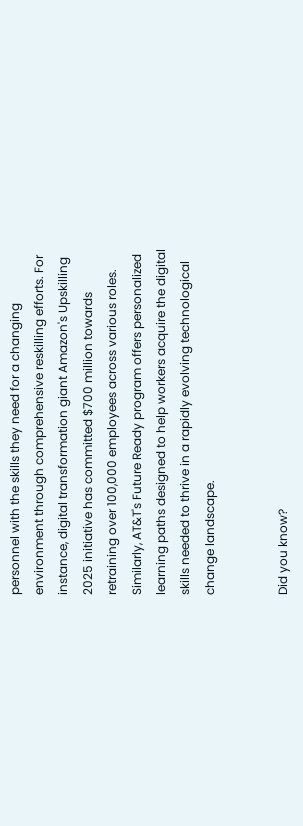personnel with the skills they need for a changing environment through comprehensive reskilling efforts. For instance, digital transformation giant Amazon's Upskilling 2025 initiative has committed $700 million towards retraining over 100,000 employees across various roles. Similarly, AT&T's Future Ready program offers personalized learning paths designed to help workers acquire the digital skills needed to thrive in a rapidly evolving technological change landscape.


Did you know?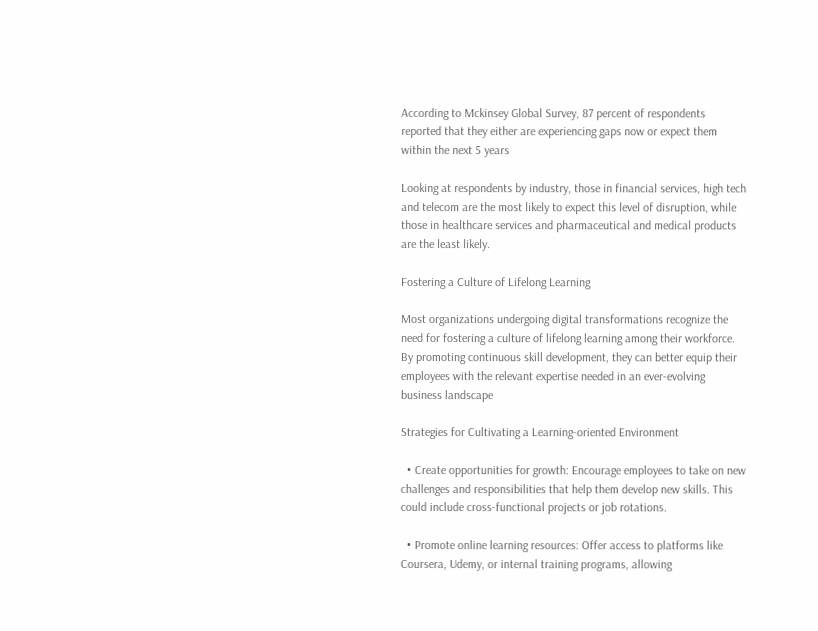According to Mckinsey Global Survey, 87 percent of respondents reported that they either are experiencing gaps now or expect them within the next 5 years

Looking at respondents by industry, those in financial services, high tech and telecom are the most likely to expect this level of disruption, while those in healthcare services and pharmaceutical and medical products are the least likely.

Fostering a Culture of Lifelong Learning

Most organizations undergoing digital transformations recognize the need for fostering a culture of lifelong learning among their workforce. By promoting continuous skill development, they can better equip their employees with the relevant expertise needed in an ever-evolving business landscape

Strategies for Cultivating a Learning-oriented Environment

  • Create opportunities for growth: Encourage employees to take on new challenges and responsibilities that help them develop new skills. This could include cross-functional projects or job rotations.

  • Promote online learning resources: Offer access to platforms like Coursera, Udemy, or internal training programs, allowing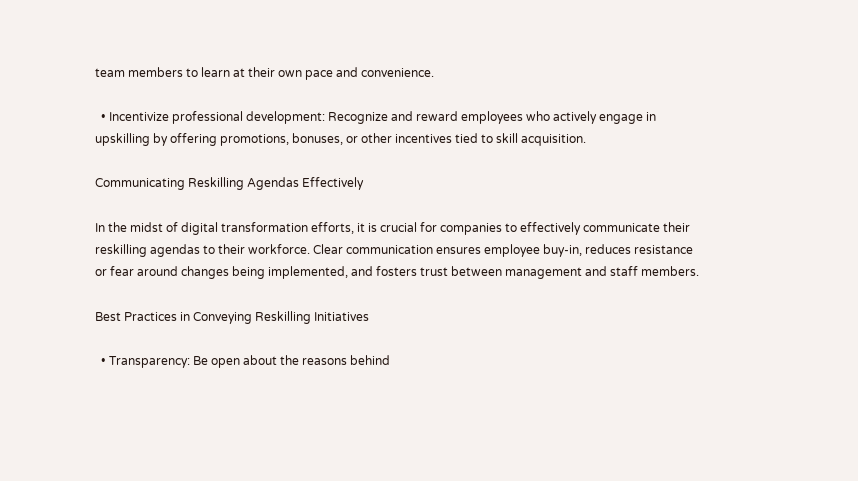team members to learn at their own pace and convenience.

  • Incentivize professional development: Recognize and reward employees who actively engage in upskilling by offering promotions, bonuses, or other incentives tied to skill acquisition.

Communicating Reskilling Agendas Effectively

In the midst of digital transformation efforts, it is crucial for companies to effectively communicate their reskilling agendas to their workforce. Clear communication ensures employee buy-in, reduces resistance or fear around changes being implemented, and fosters trust between management and staff members.

Best Practices in Conveying Reskilling Initiatives

  • Transparency: Be open about the reasons behind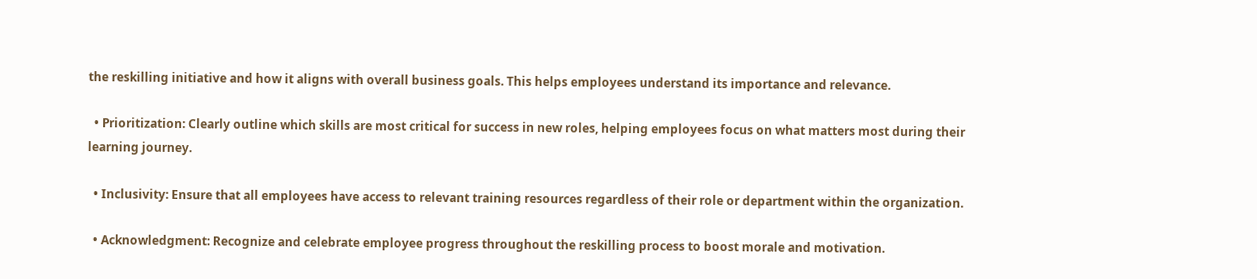the reskilling initiative and how it aligns with overall business goals. This helps employees understand its importance and relevance.

  • Prioritization: Clearly outline which skills are most critical for success in new roles, helping employees focus on what matters most during their learning journey.

  • Inclusivity: Ensure that all employees have access to relevant training resources regardless of their role or department within the organization.

  • Acknowledgment: Recognize and celebrate employee progress throughout the reskilling process to boost morale and motivation.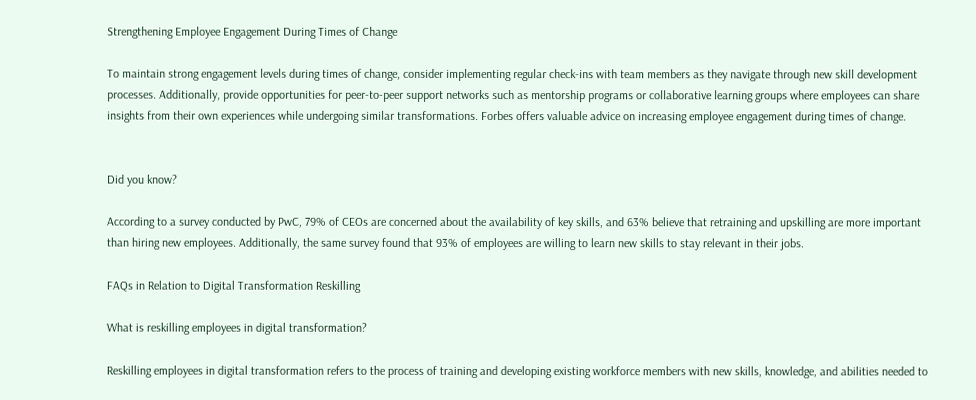Strengthening Employee Engagement During Times of Change

To maintain strong engagement levels during times of change, consider implementing regular check-ins with team members as they navigate through new skill development processes. Additionally, provide opportunities for peer-to-peer support networks such as mentorship programs or collaborative learning groups where employees can share insights from their own experiences while undergoing similar transformations. Forbes offers valuable advice on increasing employee engagement during times of change.


Did you know?

According to a survey conducted by PwC, 79% of CEOs are concerned about the availability of key skills, and 63% believe that retraining and upskilling are more important than hiring new employees. Additionally, the same survey found that 93% of employees are willing to learn new skills to stay relevant in their jobs.

FAQs in Relation to Digital Transformation Reskilling

What is reskilling employees in digital transformation?

Reskilling employees in digital transformation refers to the process of training and developing existing workforce members with new skills, knowledge, and abilities needed to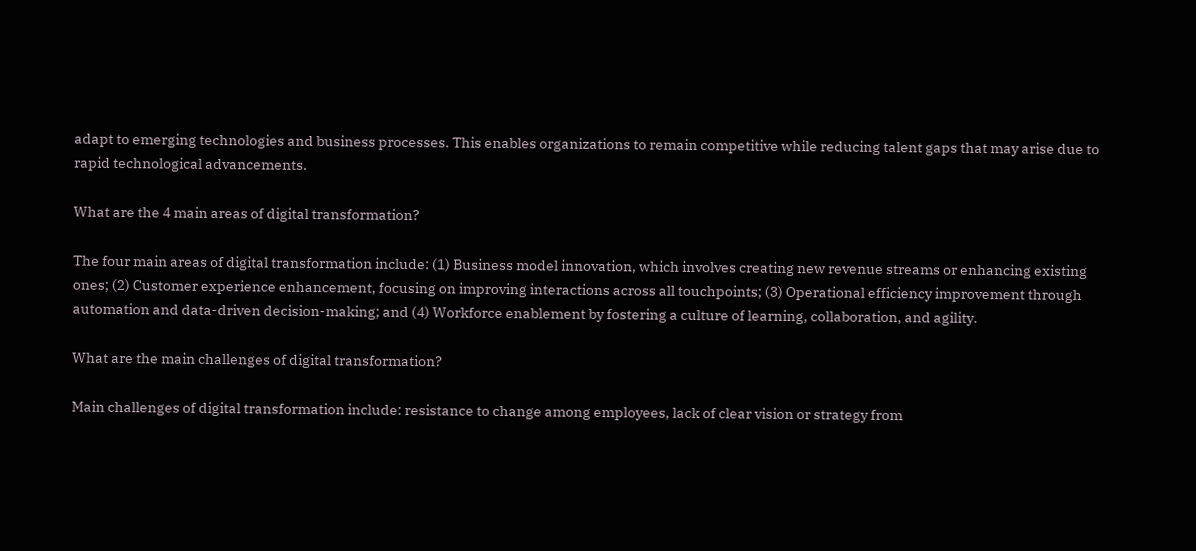adapt to emerging technologies and business processes. This enables organizations to remain competitive while reducing talent gaps that may arise due to rapid technological advancements.

What are the 4 main areas of digital transformation?

The four main areas of digital transformation include: (1) Business model innovation, which involves creating new revenue streams or enhancing existing ones; (2) Customer experience enhancement, focusing on improving interactions across all touchpoints; (3) Operational efficiency improvement through automation and data-driven decision-making; and (4) Workforce enablement by fostering a culture of learning, collaboration, and agility.

What are the main challenges of digital transformation?

Main challenges of digital transformation include: resistance to change among employees, lack of clear vision or strategy from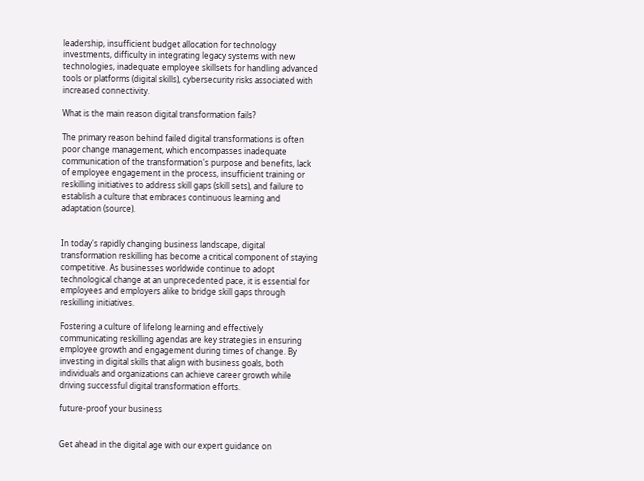leadership, insufficient budget allocation for technology investments, difficulty in integrating legacy systems with new technologies, inadequate employee skillsets for handling advanced tools or platforms (digital skills), cybersecurity risks associated with increased connectivity.

What is the main reason digital transformation fails?

The primary reason behind failed digital transformations is often poor change management, which encompasses inadequate communication of the transformation's purpose and benefits, lack of employee engagement in the process, insufficient training or reskilling initiatives to address skill gaps (skill sets), and failure to establish a culture that embraces continuous learning and adaptation (source).


In today's rapidly changing business landscape, digital transformation reskilling has become a critical component of staying competitive. As businesses worldwide continue to adopt technological change at an unprecedented pace, it is essential for employees and employers alike to bridge skill gaps through reskilling initiatives.

Fostering a culture of lifelong learning and effectively communicating reskilling agendas are key strategies in ensuring employee growth and engagement during times of change. By investing in digital skills that align with business goals, both individuals and organizations can achieve career growth while driving successful digital transformation efforts.

future-proof your business


Get ahead in the digital age with our expert guidance on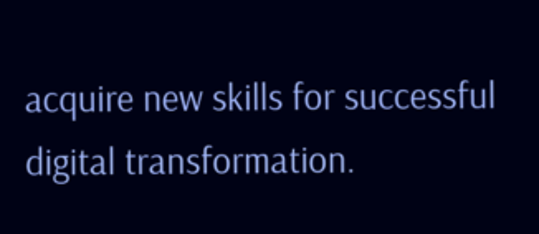acquire new skills for successful digital transformation.